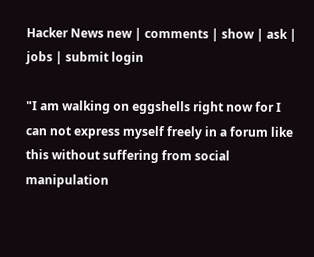Hacker News new | comments | show | ask | jobs | submit login

"I am walking on eggshells right now for I can not express myself freely in a forum like this without suffering from social manipulation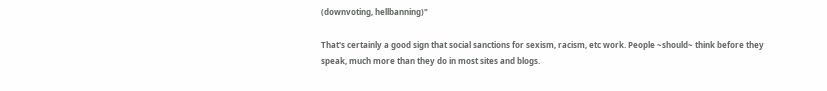(downvoting, hellbanning)"

That's certainly a good sign that social sanctions for sexism, racism, etc work. People ~should~ think before they speak, much more than they do in most sites and blogs.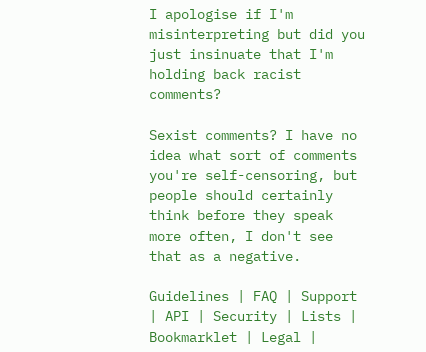I apologise if I'm misinterpreting but did you just insinuate that I'm holding back racist comments?

Sexist comments? I have no idea what sort of comments you're self-censoring, but people should certainly think before they speak more often, I don't see that as a negative.

Guidelines | FAQ | Support | API | Security | Lists | Bookmarklet | Legal |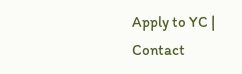Apply to YC | Contact